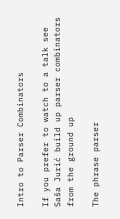Intro to Parser Combinators

If you prefer to watch to a talk see Saša Jurić build up parser combinators from the ground up

The phrase parser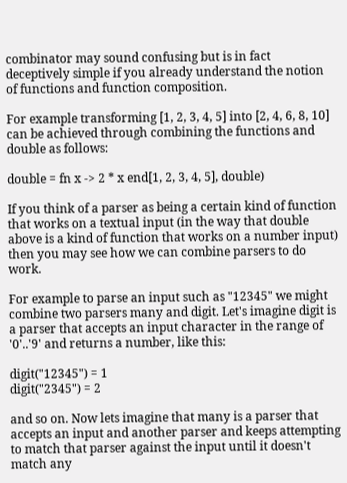combinator may sound confusing but is in fact deceptively simple if you already understand the notion of functions and function composition.

For example transforming [1, 2, 3, 4, 5] into [2, 4, 6, 8, 10] can be achieved through combining the functions and double as follows:

double = fn x -> 2 * x end[1, 2, 3, 4, 5], double)

If you think of a parser as being a certain kind of function that works on a textual input (in the way that double above is a kind of function that works on a number input) then you may see how we can combine parsers to do work.

For example to parse an input such as "12345" we might combine two parsers many and digit. Let's imagine digit is a parser that accepts an input character in the range of '0'..'9' and returns a number, like this:

digit("12345") = 1
digit("2345") = 2

and so on. Now lets imagine that many is a parser that accepts an input and another parser and keeps attempting to match that parser against the input until it doesn't match any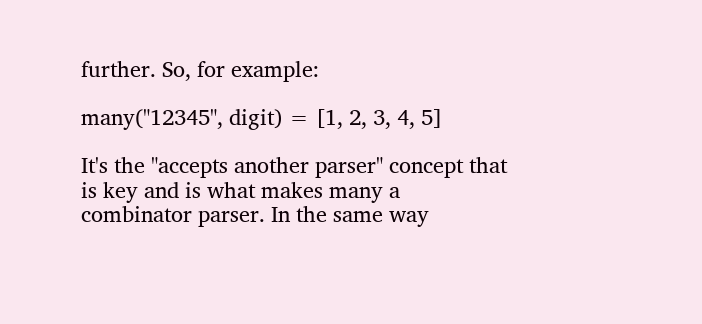further. So, for example:

many("12345", digit) = [1, 2, 3, 4, 5]

It's the "accepts another parser" concept that is key and is what makes many a combinator parser. In the same way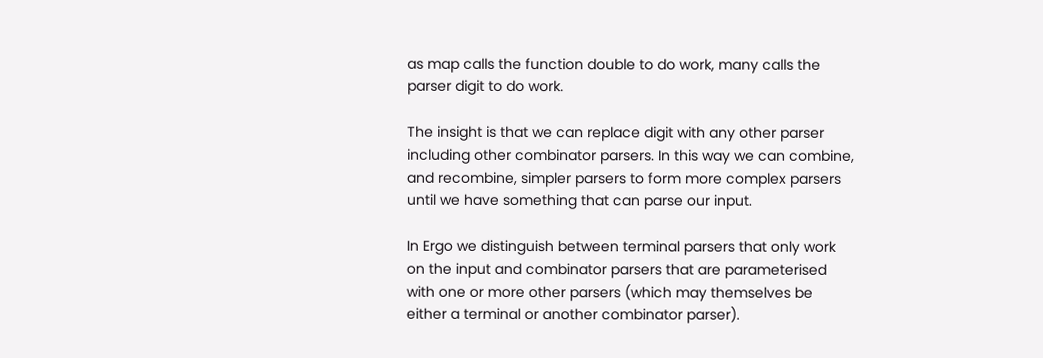as map calls the function double to do work, many calls the parser digit to do work.

The insight is that we can replace digit with any other parser including other combinator parsers. In this way we can combine, and recombine, simpler parsers to form more complex parsers until we have something that can parse our input.

In Ergo we distinguish between terminal parsers that only work on the input and combinator parsers that are parameterised with one or more other parsers (which may themselves be either a terminal or another combinator parser).